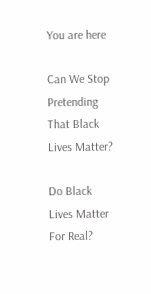You are here

Can We Stop Pretending That Black Lives Matter?

Do Black Lives Matter For Real?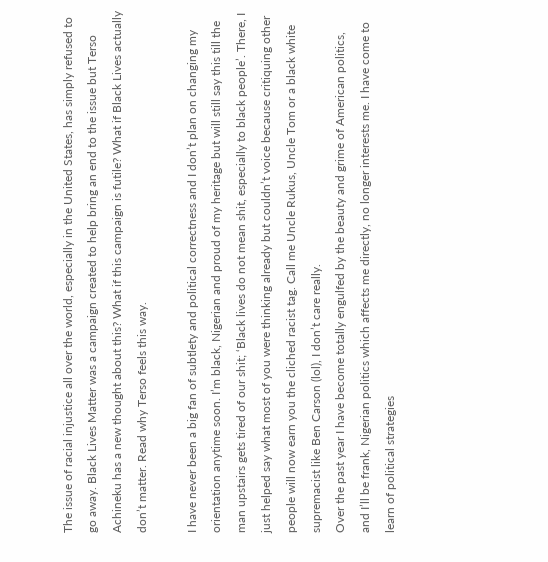The issue of racial injustice all over the world, especially in the United States, has simply refused to go away. Black Lives Matter was a campaign created to help bring an end to the issue but Terso Achineku has a new thought about this? What if this campaign is futile? What if Black Lives actually don’t matter. Read why Terso feels this way.

I have never been a big fan of subtlety and political correctness and I don’t plan on changing my orientation anytime soon. I’m black, Nigerian and proud of my heritage but will still say this till the man upstairs gets tired of our shit; ‘Black lives do not mean shit, especially to black people’. There, I just helped say what most of you were thinking already but couldn’t voice because critiquing other people will now earn you the cliched racist tag. Call me Uncle Rukus, Uncle Tom or a black white supremacist like Ben Carson (lol), I don’t care really.
Over the past year I have become totally engulfed by the beauty and grime of American politics, and I’ll be frank, Nigerian politics which affects me directly, no longer interests me. I have come to learn of political strategies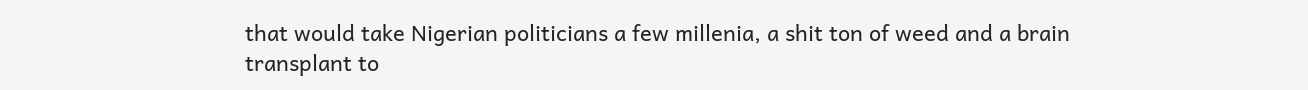that would take Nigerian politicians a few millenia, a shit ton of weed and a brain transplant to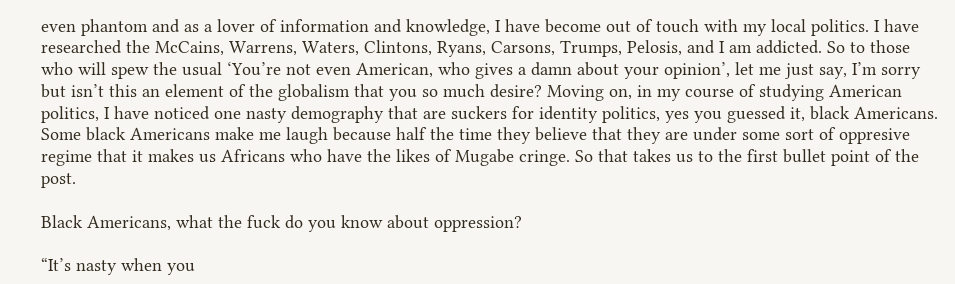even phantom and as a lover of information and knowledge, I have become out of touch with my local politics. I have researched the McCains, Warrens, Waters, Clintons, Ryans, Carsons, Trumps, Pelosis, and I am addicted. So to those who will spew the usual ‘You’re not even American, who gives a damn about your opinion’, let me just say, I’m sorry but isn’t this an element of the globalism that you so much desire? Moving on, in my course of studying American politics, I have noticed one nasty demography that are suckers for identity politics, yes you guessed it, black Americans. Some black Americans make me laugh because half the time they believe that they are under some sort of oppresive regime that it makes us Africans who have the likes of Mugabe cringe. So that takes us to the first bullet point of the post.

Black Americans, what the fuck do you know about oppression?

“It’s nasty when you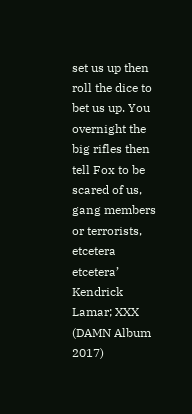set us up then roll the dice to bet us up. You overnight the big rifles then tell Fox to be scared of us, gang members or terrorists, etcetera etcetera’
Kendrick Lamar; XXX (DAMN Album 2017)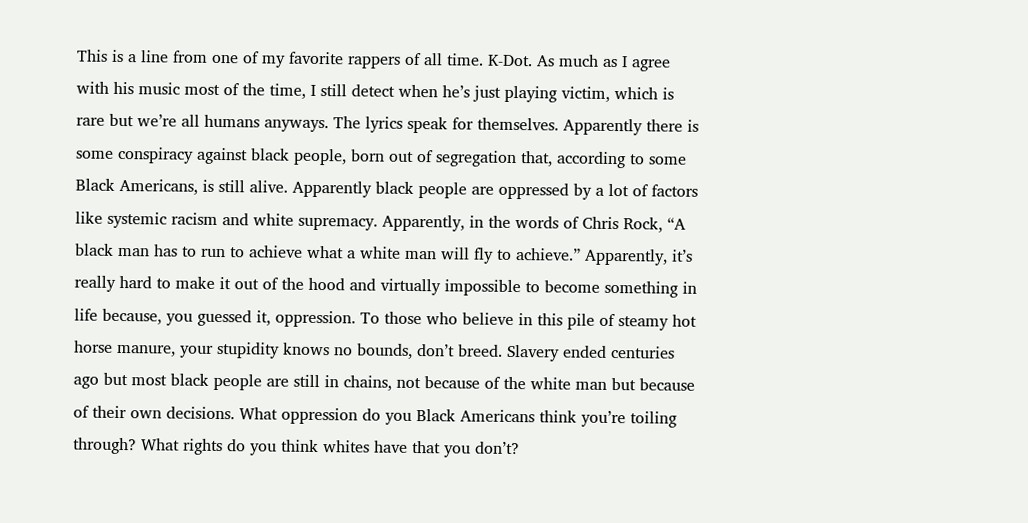This is a line from one of my favorite rappers of all time. K-Dot. As much as I agree with his music most of the time, I still detect when he’s just playing victim, which is rare but we’re all humans anyways. The lyrics speak for themselves. Apparently there is some conspiracy against black people, born out of segregation that, according to some Black Americans, is still alive. Apparently black people are oppressed by a lot of factors like systemic racism and white supremacy. Apparently, in the words of Chris Rock, “A black man has to run to achieve what a white man will fly to achieve.” Apparently, it’s really hard to make it out of the hood and virtually impossible to become something in life because, you guessed it, oppression. To those who believe in this pile of steamy hot horse manure, your stupidity knows no bounds, don’t breed. Slavery ended centuries ago but most black people are still in chains, not because of the white man but because of their own decisions. What oppression do you Black Americans think you’re toiling through? What rights do you think whites have that you don’t?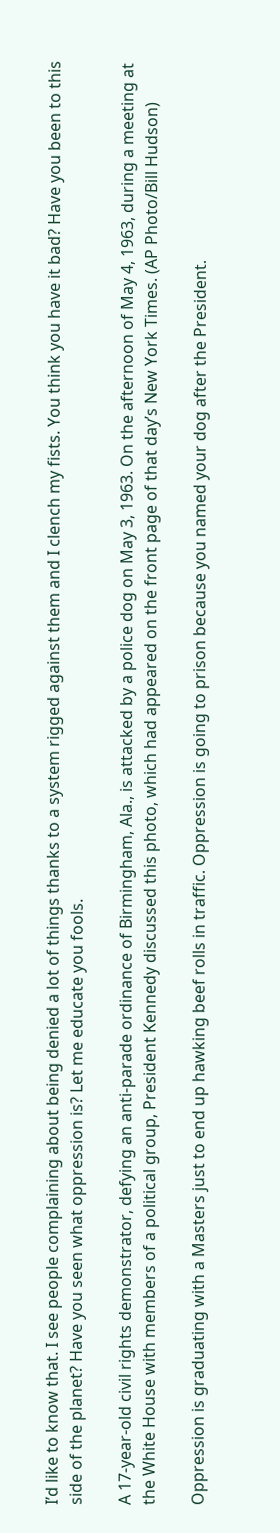I’d like to know that. I see people complaining about being denied a lot of things thanks to a system rigged against them and I clench my fists. You think you have it bad? Have you been to this side of the planet? Have you seen what oppression is? Let me educate you fools.

A 17-year-old civil rights demonstrator, defying an anti-parade ordinance of Birmingham, Ala., is attacked by a police dog on May 3, 1963. On the afternoon of May 4, 1963, during a meeting at the White House with members of a political group, President Kennedy discussed this photo, which had appeared on the front page of that day’s New York Times. (AP Photo/Bill Hudson)

Oppression is graduating with a Masters just to end up hawking beef rolls in traffic. Oppression is going to prison because you named your dog after the President.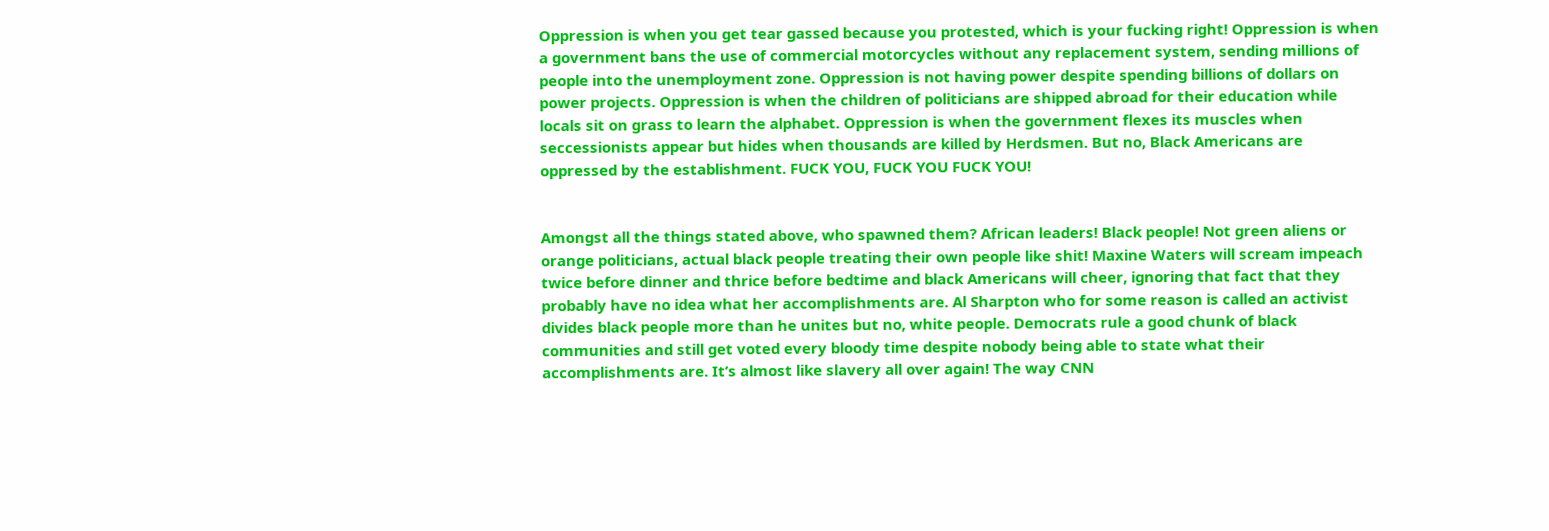Oppression is when you get tear gassed because you protested, which is your fucking right! Oppression is when a government bans the use of commercial motorcycles without any replacement system, sending millions of people into the unemployment zone. Oppression is not having power despite spending billions of dollars on power projects. Oppression is when the children of politicians are shipped abroad for their education while locals sit on grass to learn the alphabet. Oppression is when the government flexes its muscles when seccessionists appear but hides when thousands are killed by Herdsmen. But no, Black Americans are oppressed by the establishment. FUCK YOU, FUCK YOU FUCK YOU!


Amongst all the things stated above, who spawned them? African leaders! Black people! Not green aliens or orange politicians, actual black people treating their own people like shit! Maxine Waters will scream impeach twice before dinner and thrice before bedtime and black Americans will cheer, ignoring that fact that they probably have no idea what her accomplishments are. Al Sharpton who for some reason is called an activist divides black people more than he unites but no, white people. Democrats rule a good chunk of black communities and still get voted every bloody time despite nobody being able to state what their accomplishments are. It’s almost like slavery all over again! The way CNN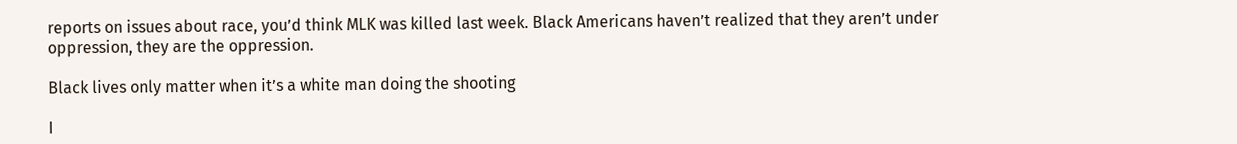reports on issues about race, you’d think MLK was killed last week. Black Americans haven’t realized that they aren’t under oppression, they are the oppression.

Black lives only matter when it’s a white man doing the shooting

I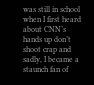was still in school when I first heard about CNN’s hands up don’t shoot crap and sadly, I became a staunch fan of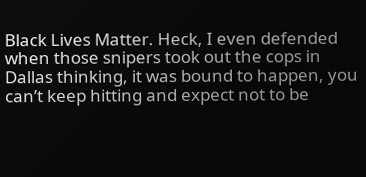Black Lives Matter. Heck, I even defended when those snipers took out the cops in Dallas thinking, it was bound to happen, you can’t keep hitting and expect not to be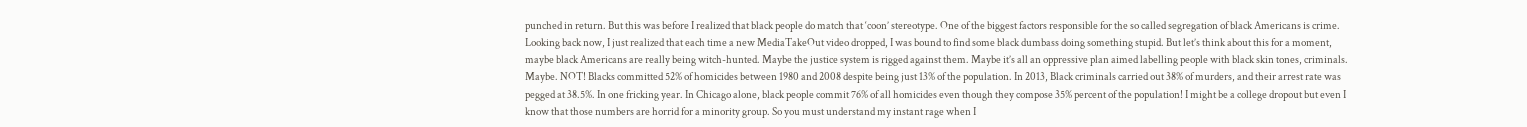punched in return. But this was before I realized that black people do match that ‘coon’ stereotype. One of the biggest factors responsible for the so called segregation of black Americans is crime. Looking back now, I just realized that each time a new MediaTakeOut video dropped, I was bound to find some black dumbass doing something stupid. But let’s think about this for a moment, maybe black Americans are really being witch-hunted. Maybe the justice system is rigged against them. Maybe it’s all an oppressive plan aimed labelling people with black skin tones, criminals. Maybe. NOT! Blacks committed 52% of homicides between 1980 and 2008 despite being just 13% of the population. In 2013, Black criminals carried out 38% of murders, and their arrest rate was pegged at 38.5%. In one fricking year. In Chicago alone, black people commit 76% of all homicides even though they compose 35% percent of the population! I might be a college dropout but even I know that those numbers are horrid for a minority group. So you must understand my instant rage when I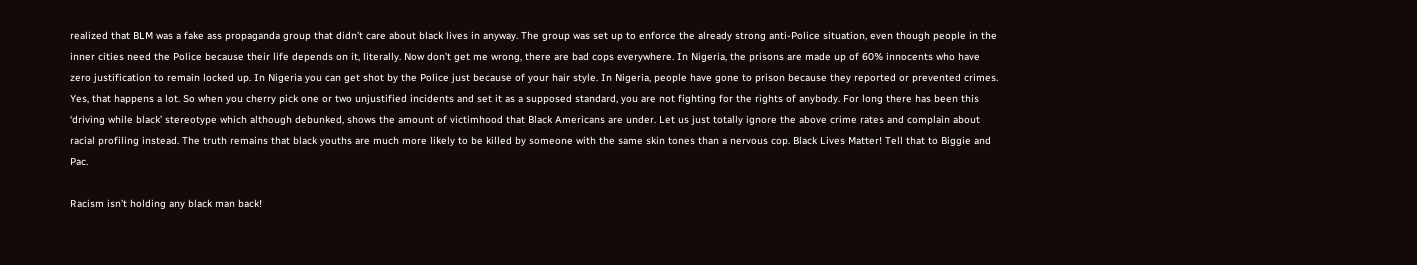realized that BLM was a fake ass propaganda group that didn’t care about black lives in anyway. The group was set up to enforce the already strong anti-Police situation, even though people in the inner cities need the Police because their life depends on it, literally. Now don’t get me wrong, there are bad cops everywhere. In Nigeria, the prisons are made up of 60% innocents who have zero justification to remain locked up. In Nigeria you can get shot by the Police just because of your hair style. In Nigeria, people have gone to prison because they reported or prevented crimes. Yes, that happens a lot. So when you cherry pick one or two unjustified incidents and set it as a supposed standard, you are not fighting for the rights of anybody. For long there has been this ‘driving while black’ stereotype which although debunked, shows the amount of victimhood that Black Americans are under. Let us just totally ignore the above crime rates and complain about racial profiling instead. The truth remains that black youths are much more likely to be killed by someone with the same skin tones than a nervous cop. Black Lives Matter! Tell that to Biggie and Pac.

Racism isn’t holding any black man back!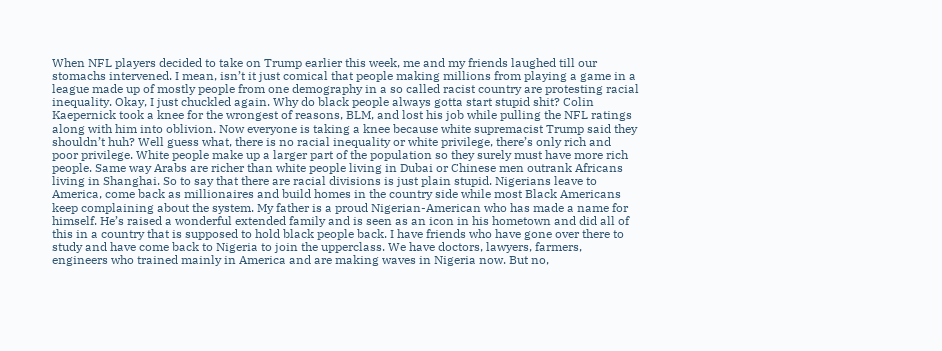When NFL players decided to take on Trump earlier this week, me and my friends laughed till our stomachs intervened. I mean, isn’t it just comical that people making millions from playing a game in a league made up of mostly people from one demography in a so called racist country are protesting racial inequality. Okay, I just chuckled again. Why do black people always gotta start stupid shit? Colin Kaepernick took a knee for the wrongest of reasons, BLM, and lost his job while pulling the NFL ratings along with him into oblivion. Now everyone is taking a knee because white supremacist Trump said they shouldn’t huh? Well guess what, there is no racial inequality or white privilege, there’s only rich and poor privilege. White people make up a larger part of the population so they surely must have more rich people. Same way Arabs are richer than white people living in Dubai or Chinese men outrank Africans living in Shanghai. So to say that there are racial divisions is just plain stupid. Nigerians leave to America, come back as millionaires and build homes in the country side while most Black Americans keep complaining about the system. My father is a proud Nigerian-American who has made a name for himself. He’s raised a wonderful extended family and is seen as an icon in his hometown and did all of this in a country that is supposed to hold black people back. I have friends who have gone over there to study and have come back to Nigeria to join the upperclass. We have doctors, lawyers, farmers, engineers who trained mainly in America and are making waves in Nigeria now. But no,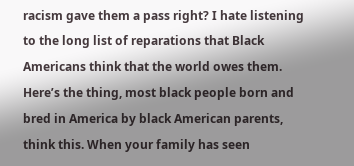racism gave them a pass right? I hate listening to the long list of reparations that Black Americans think that the world owes them. Here’s the thing, most black people born and bred in America by black American parents, think this. When your family has seen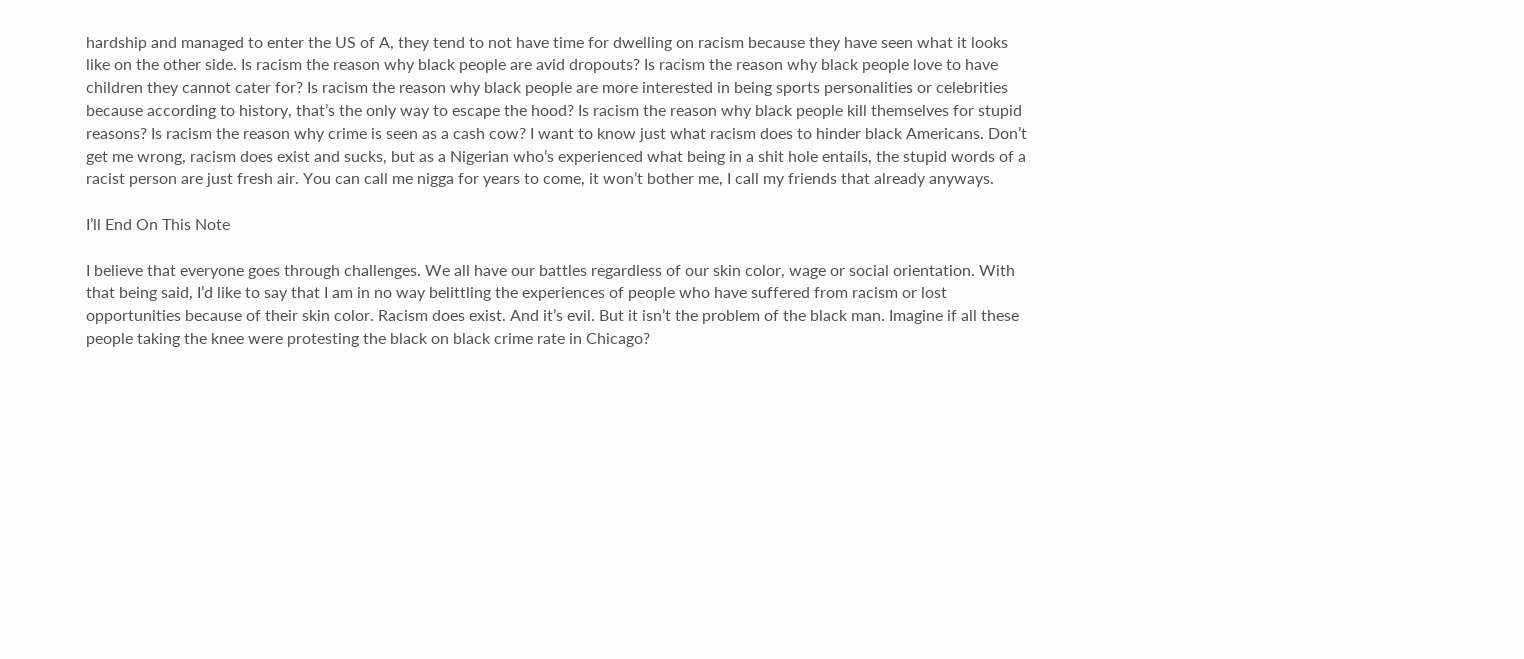hardship and managed to enter the US of A, they tend to not have time for dwelling on racism because they have seen what it looks like on the other side. Is racism the reason why black people are avid dropouts? Is racism the reason why black people love to have children they cannot cater for? Is racism the reason why black people are more interested in being sports personalities or celebrities because according to history, that’s the only way to escape the hood? Is racism the reason why black people kill themselves for stupid reasons? Is racism the reason why crime is seen as a cash cow? I want to know just what racism does to hinder black Americans. Don’t get me wrong, racism does exist and sucks, but as a Nigerian who’s experienced what being in a shit hole entails, the stupid words of a racist person are just fresh air. You can call me nigga for years to come, it won’t bother me, I call my friends that already anyways.

I’ll End On This Note

I believe that everyone goes through challenges. We all have our battles regardless of our skin color, wage or social orientation. With that being said, I’d like to say that I am in no way belittling the experiences of people who have suffered from racism or lost opportunities because of their skin color. Racism does exist. And it’s evil. But it isn’t the problem of the black man. Imagine if all these people taking the knee were protesting the black on black crime rate in Chicago?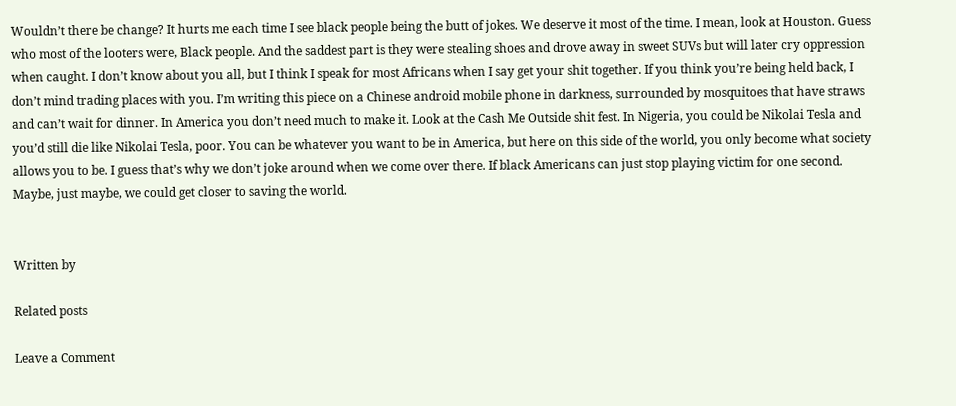Wouldn’t there be change? It hurts me each time I see black people being the butt of jokes. We deserve it most of the time. I mean, look at Houston. Guess who most of the looters were, Black people. And the saddest part is they were stealing shoes and drove away in sweet SUVs but will later cry oppression when caught. I don’t know about you all, but I think I speak for most Africans when I say get your shit together. If you think you’re being held back, I don’t mind trading places with you. I’m writing this piece on a Chinese android mobile phone in darkness, surrounded by mosquitoes that have straws and can’t wait for dinner. In America you don’t need much to make it. Look at the Cash Me Outside shit fest. In Nigeria, you could be Nikolai Tesla and you’d still die like Nikolai Tesla, poor. You can be whatever you want to be in America, but here on this side of the world, you only become what society allows you to be. I guess that’s why we don’t joke around when we come over there. If black Americans can just stop playing victim for one second. Maybe, just maybe, we could get closer to saving the world.


Written by

Related posts

Leave a Comment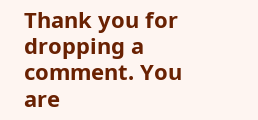Thank you for dropping a comment. You are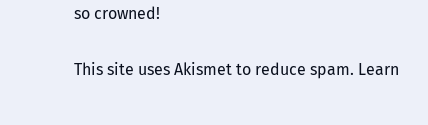so crowned!

This site uses Akismet to reduce spam. Learn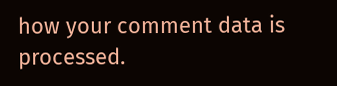how your comment data is processed.